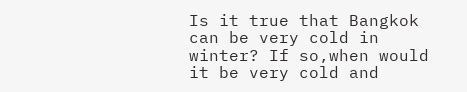Is it true that Bangkok can be very cold in winter? If so,when would it be very cold and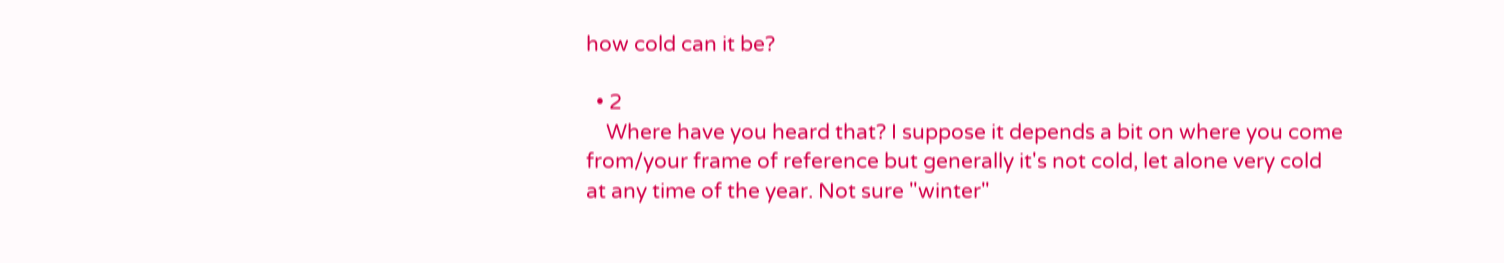how cold can it be?

  • 2
    Where have you heard that? I suppose it depends a bit on where you come from/your frame of reference but generally it's not cold, let alone very cold at any time of the year. Not sure "winter"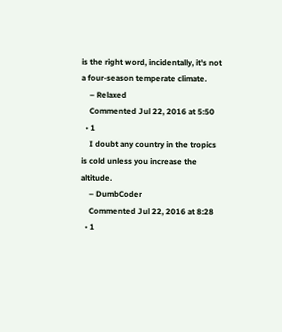is the right word, incidentally, it's not a four-season temperate climate.
    – Relaxed
    Commented Jul 22, 2016 at 5:50
  • 1
    I doubt any country in the tropics is cold unless you increase the altitude.
    – DumbCoder
    Commented Jul 22, 2016 at 8:28
  • 1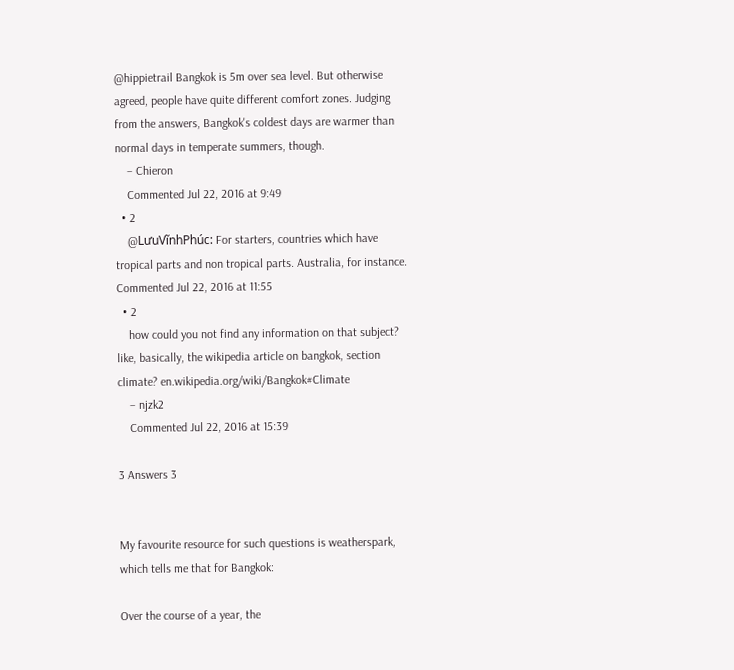@hippietrail Bangkok is 5m over sea level. But otherwise agreed, people have quite different comfort zones. Judging from the answers, Bangkok's coldest days are warmer than normal days in temperate summers, though.
    – Chieron
    Commented Jul 22, 2016 at 9:49
  • 2
    @LưuVĩnhPhúc: For starters, countries which have tropical parts and non tropical parts. Australia, for instance. Commented Jul 22, 2016 at 11:55
  • 2
    how could you not find any information on that subject? like, basically, the wikipedia article on bangkok, section climate? en.wikipedia.org/wiki/Bangkok#Climate
    – njzk2
    Commented Jul 22, 2016 at 15:39

3 Answers 3


My favourite resource for such questions is weatherspark, which tells me that for Bangkok:

Over the course of a year, the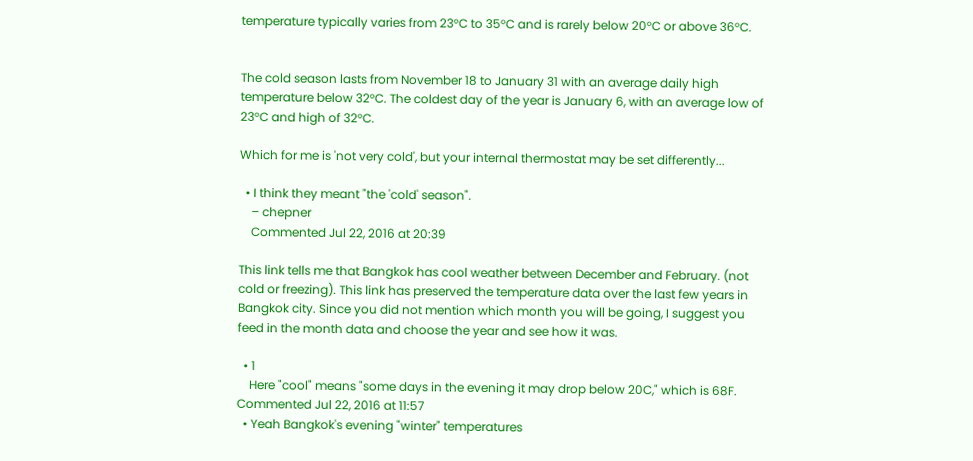temperature typically varies from 23°C to 35°C and is rarely below 20°C or above 36°C.


The cold season lasts from November 18 to January 31 with an average daily high temperature below 32°C. The coldest day of the year is January 6, with an average low of 23°C and high of 32°C.

Which for me is 'not very cold', but your internal thermostat may be set differently...

  • I think they meant "the 'cold' season".
    – chepner
    Commented Jul 22, 2016 at 20:39

This link tells me that Bangkok has cool weather between December and February. (not cold or freezing). This link has preserved the temperature data over the last few years in Bangkok city. Since you did not mention which month you will be going, I suggest you feed in the month data and choose the year and see how it was.

  • 1
    Here "cool" means "some days in the evening it may drop below 20C," which is 68F. Commented Jul 22, 2016 at 11:57
  • Yeah Bangkok's evening "winter" temperatures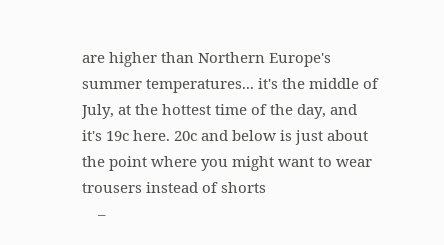are higher than Northern Europe's summer temperatures... it's the middle of July, at the hottest time of the day, and it's 19c here. 20c and below is just about the point where you might want to wear trousers instead of shorts
    –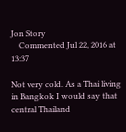Jon Story
    Commented Jul 22, 2016 at 13:37

Not very cold. As a Thai living in Bangkok I would say that central Thailand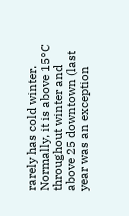rarely has cold winter. Normally, it is above 15°C throughout winter and above 25 downtown (last year was an exception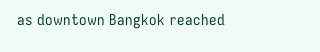as downtown Bangkok reached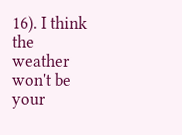16). I think the weather won't be your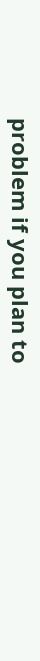problem if you plan to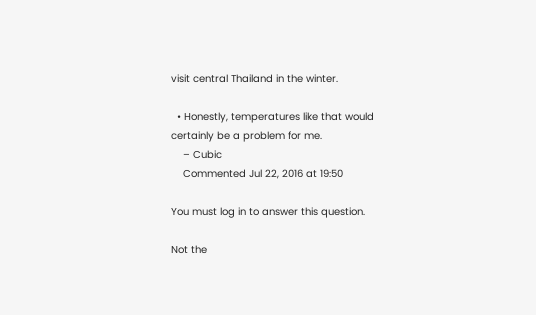visit central Thailand in the winter.

  • Honestly, temperatures like that would certainly be a problem for me.
    – Cubic
    Commented Jul 22, 2016 at 19:50

You must log in to answer this question.

Not the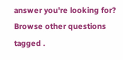answer you're looking for? Browse other questions tagged .